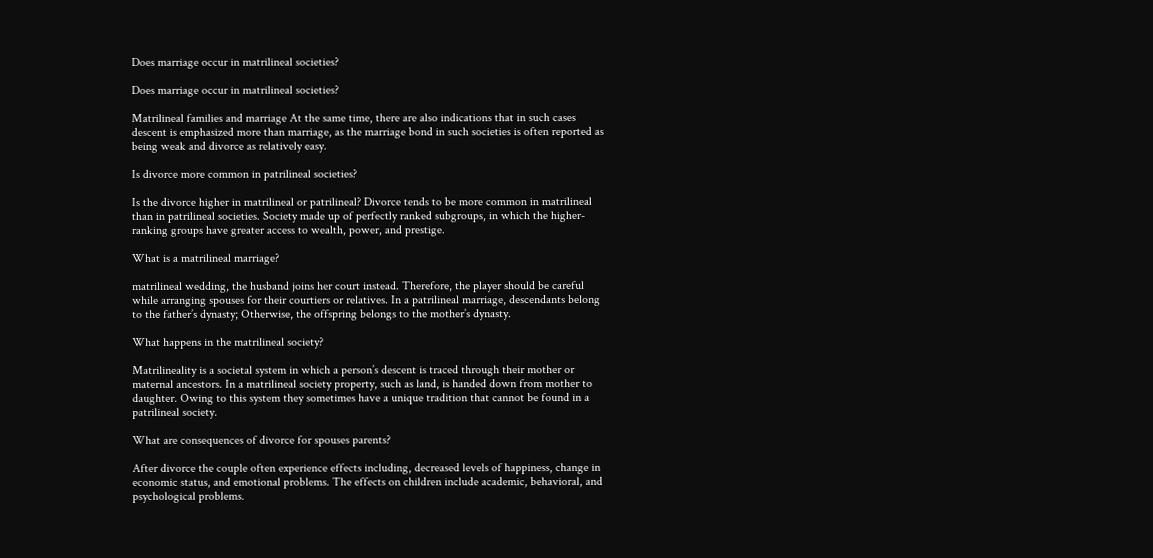Does marriage occur in matrilineal societies?

Does marriage occur in matrilineal societies?

Matrilineal families and marriage At the same time, there are also indications that in such cases descent is emphasized more than marriage, as the marriage bond in such societies is often reported as being weak and divorce as relatively easy.

Is divorce more common in patrilineal societies?

Is the divorce higher in matrilineal or patrilineal? Divorce tends to be more common in matrilineal than in patrilineal societies. Society made up of perfectly ranked subgroups, in which the higher- ranking groups have greater access to wealth, power, and prestige.

What is a matrilineal marriage?

matrilineal wedding, the husband joins her court instead. Therefore, the player should be careful while arranging spouses for their courtiers or relatives. In a patrilineal marriage, descendants belong to the father’s dynasty; Otherwise, the offspring belongs to the mother’s dynasty.

What happens in the matrilineal society?

Matrilineality is a societal system in which a person’s descent is traced through their mother or maternal ancestors. In a matrilineal society property, such as land, is handed down from mother to daughter. Owing to this system they sometimes have a unique tradition that cannot be found in a patrilineal society.

What are consequences of divorce for spouses parents?

After divorce the couple often experience effects including, decreased levels of happiness, change in economic status, and emotional problems. The effects on children include academic, behavioral, and psychological problems.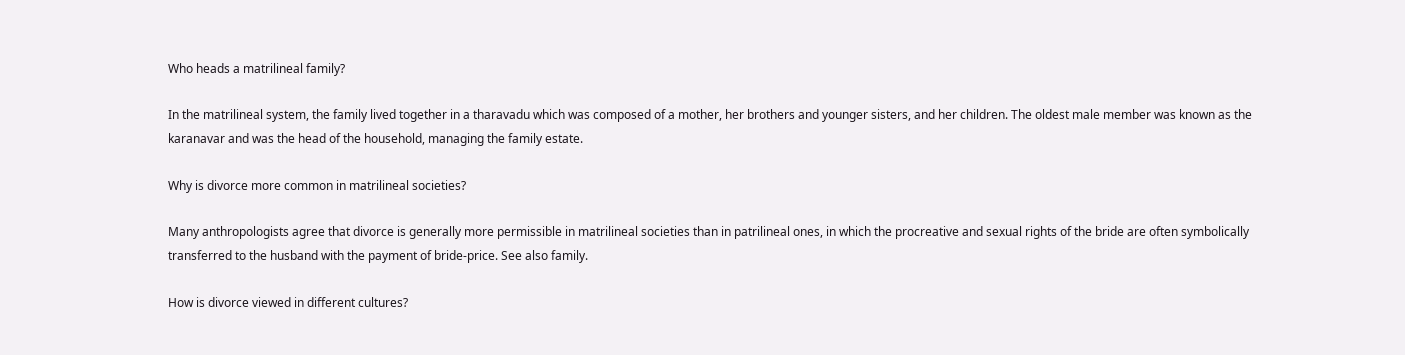Who heads a matrilineal family?

In the matrilineal system, the family lived together in a tharavadu which was composed of a mother, her brothers and younger sisters, and her children. The oldest male member was known as the karanavar and was the head of the household, managing the family estate.

Why is divorce more common in matrilineal societies?

Many anthropologists agree that divorce is generally more permissible in matrilineal societies than in patrilineal ones, in which the procreative and sexual rights of the bride are often symbolically transferred to the husband with the payment of bride-price. See also family.

How is divorce viewed in different cultures?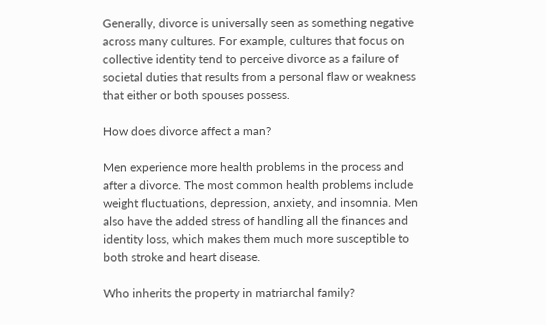Generally, divorce is universally seen as something negative across many cultures. For example, cultures that focus on collective identity tend to perceive divorce as a failure of societal duties that results from a personal flaw or weakness that either or both spouses possess.

How does divorce affect a man?

Men experience more health problems in the process and after a divorce. The most common health problems include weight fluctuations, depression, anxiety, and insomnia. Men also have the added stress of handling all the finances and identity loss, which makes them much more susceptible to both stroke and heart disease.

Who inherits the property in matriarchal family?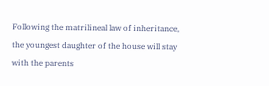Following the matrilineal law of inheritance, the youngest daughter of the house will stay with the parents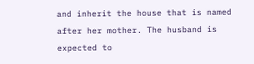and inherit the house that is named after her mother. The husband is expected to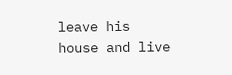leave his house and live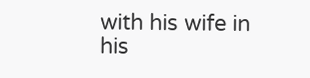with his wife in his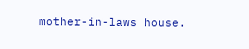mother-in-laws house.